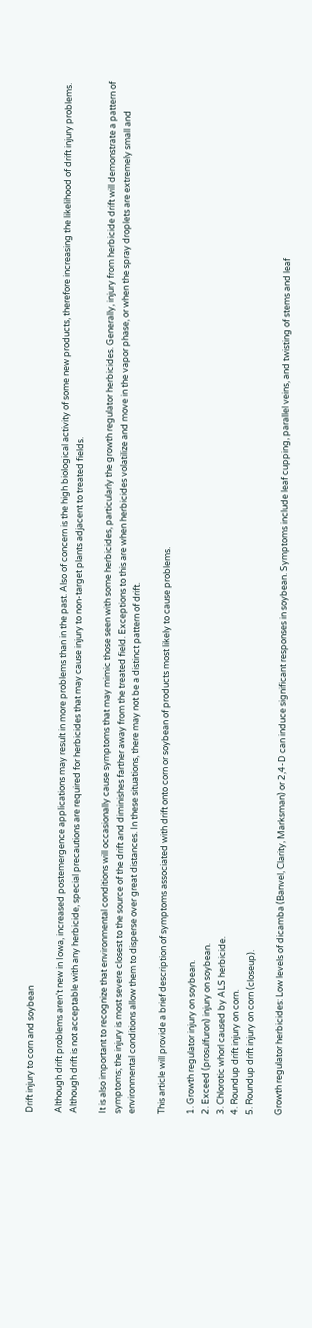Drift injury to corn and soybean

Although drift problems aren't new in Iowa, increased postemergence applications may result in more problems than in the past. Also of concern is the high biological activity of some new products, therefore increasing the likelihood of drift injury problems. Although drift is not acceptable with any herbicide, special precautions are required for herbicides that may cause injury to non-target plants adjacent to treated fields.

It is also important to recognize that environmental conditions will occasionally cause symptoms that may mimic those seen with some herbicides, particularly the growth regulator herbicides. Generally, injury from herbicide drift will demonstrate a pattern of symptoms; the injury is most severe closest to the source of the drift and diminishes farther away from the treated field. Exceptions to this are when herbicides volatilize and move in the vapor phase, or when the spray droplets are extremely small and environmental conditions allow them to disperse over great distances. In these situations, there may not be a distinct pattern of drift.

This article will provide a brief description of symptoms associated with drift onto corn or soybean of products most likely to cause problems.

1. Growth regulator injury on soybean.
2. Exceed (prosulfuron) injury on soybean.
3. Chlorotic whorl caused by ALS herbicide.
4. Roundup drift injury on corn.
5. Roundup drift injury on corn (closeup).

Growth regulator herbicides: Low levels of dicamba (Banvel, Clarity, Marksman) or 2,4-D can induce significant responses in soybean. Symptoms include leaf cupping, parallel veins, and twisting of stems and leaf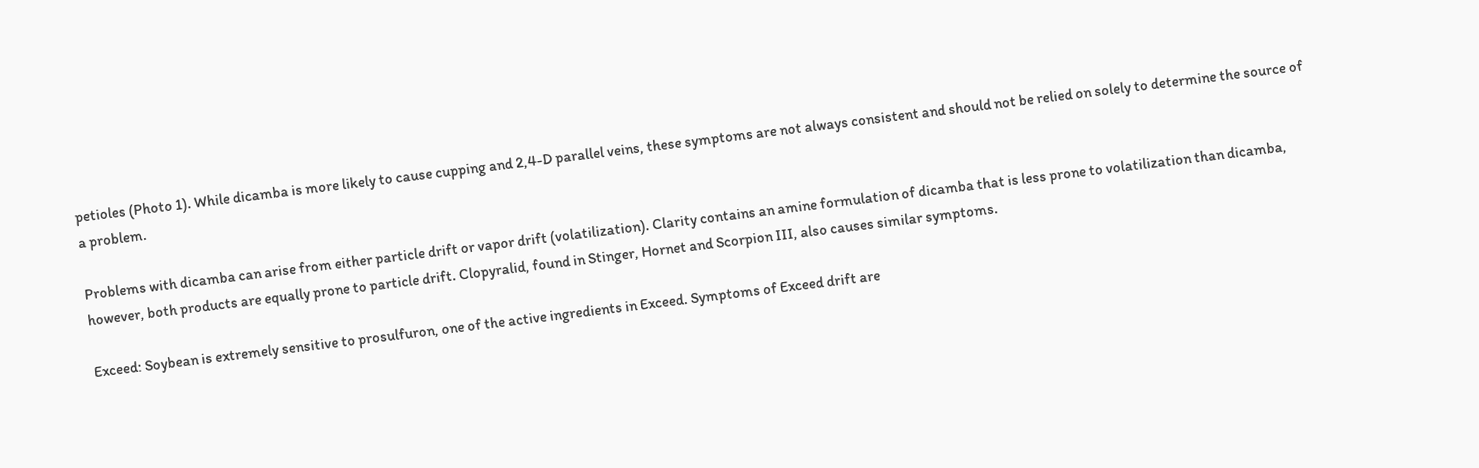petioles (Photo 1). While dicamba is more likely to cause cupping and 2,4-D parallel veins, these symptoms are not always consistent and should not be relied on solely to determine the source of a problem.

Problems with dicamba can arise from either particle drift or vapor drift (volatilization). Clarity contains an amine formulation of dicamba that is less prone to volatilization than dicamba, however, both products are equally prone to particle drift. Clopyralid, found in Stinger, Hornet and Scorpion III, also causes similar symptoms.

Exceed: Soybean is extremely sensitive to prosulfuron, one of the active ingredients in Exceed. Symptoms of Exceed drift are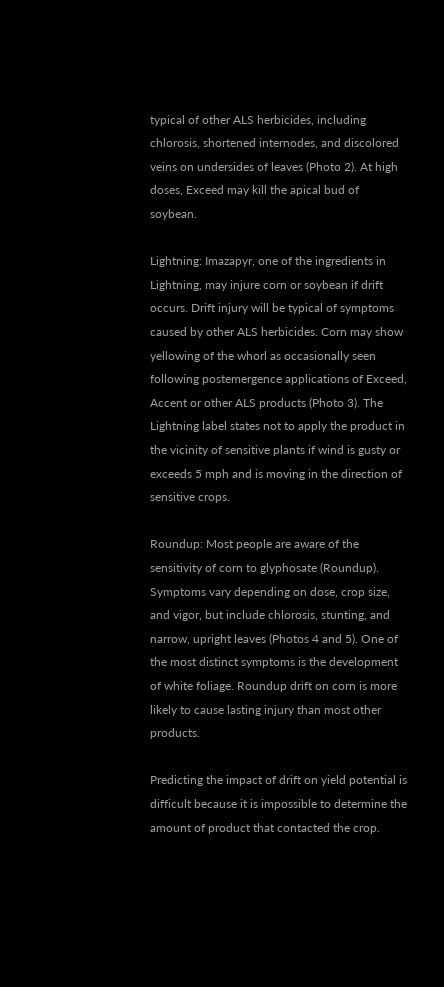typical of other ALS herbicides, including chlorosis, shortened internodes, and discolored veins on undersides of leaves (Photo 2). At high doses, Exceed may kill the apical bud of soybean.

Lightning: Imazapyr, one of the ingredients in Lightning, may injure corn or soybean if drift occurs. Drift injury will be typical of symptoms caused by other ALS herbicides. Corn may show yellowing of the whorl as occasionally seen following postemergence applications of Exceed, Accent or other ALS products (Photo 3). The Lightning label states not to apply the product in the vicinity of sensitive plants if wind is gusty or exceeds 5 mph and is moving in the direction of sensitive crops.

Roundup: Most people are aware of the sensitivity of corn to glyphosate (Roundup). Symptoms vary depending on dose, crop size, and vigor, but include chlorosis, stunting, and narrow, upright leaves (Photos 4 and 5). One of the most distinct symptoms is the development of white foliage. Roundup drift on corn is more likely to cause lasting injury than most other products.

Predicting the impact of drift on yield potential is difficult because it is impossible to determine the amount of product that contacted the crop.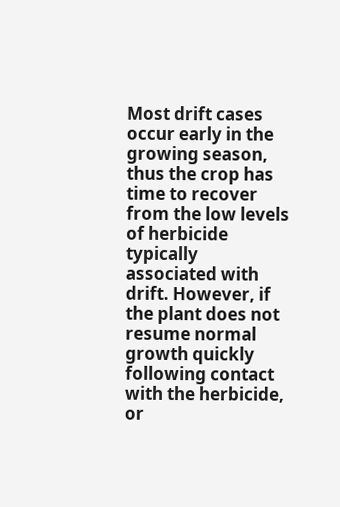Most drift cases occur early in the growing season, thus the crop has time to recover from the low levels of herbicide typically associated with drift. However, if the plant does not resume normal growth quickly following contact with the herbicide, or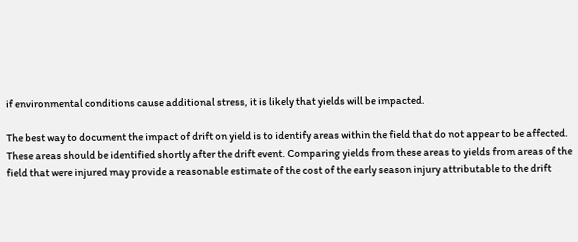if environmental conditions cause additional stress, it is likely that yields will be impacted.

The best way to document the impact of drift on yield is to identify areas within the field that do not appear to be affected. These areas should be identified shortly after the drift event. Comparing yields from these areas to yields from areas of the field that were injured may provide a reasonable estimate of the cost of the early season injury attributable to the drift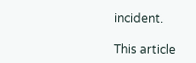incident.

This article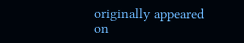originally appeared on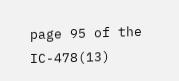page 95 of the IC-478(13)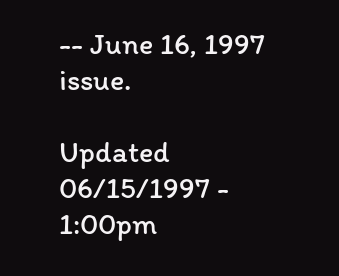-- June 16, 1997 issue.

Updated 06/15/1997 - 1:00pm